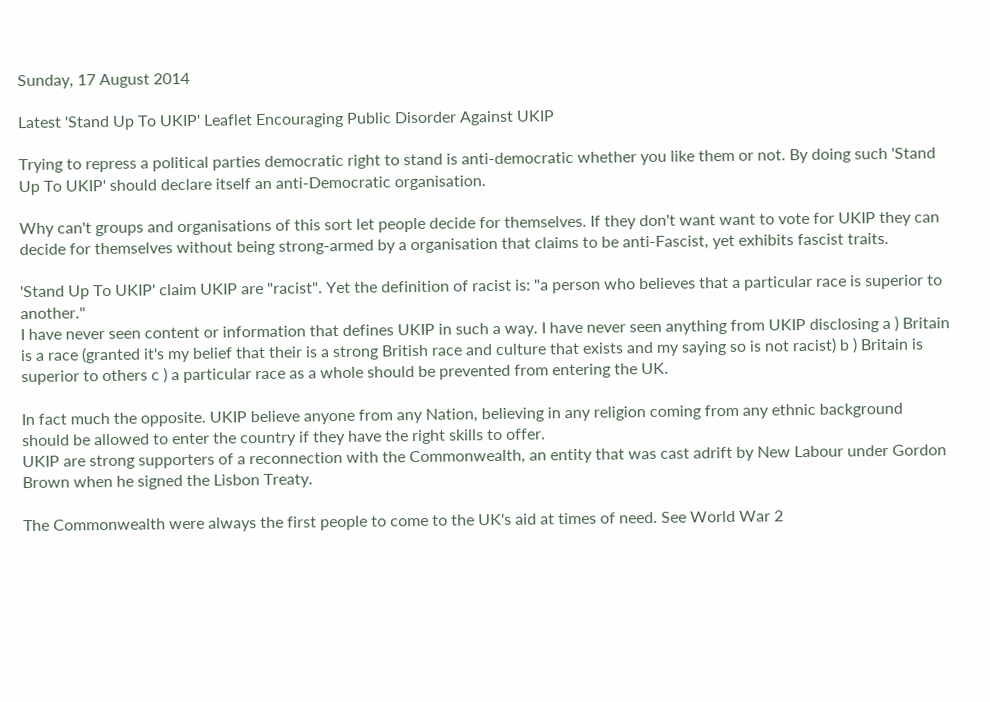Sunday, 17 August 2014

Latest 'Stand Up To UKIP' Leaflet Encouraging Public Disorder Against UKIP

Trying to repress a political parties democratic right to stand is anti-democratic whether you like them or not. By doing such 'Stand Up To UKIP' should declare itself an anti-Democratic organisation.

Why can't groups and organisations of this sort let people decide for themselves. If they don't want want to vote for UKIP they can decide for themselves without being strong-armed by a organisation that claims to be anti-Fascist, yet exhibits fascist traits.

'Stand Up To UKIP' claim UKIP are "racist". Yet the definition of racist is: "a person who believes that a particular race is superior to another."
I have never seen content or information that defines UKIP in such a way. I have never seen anything from UKIP disclosing a ) Britain is a race (granted it's my belief that their is a strong British race and culture that exists and my saying so is not racist) b ) Britain is superior to others c ) a particular race as a whole should be prevented from entering the UK.

In fact much the opposite. UKIP believe anyone from any Nation, believing in any religion coming from any ethnic background should be allowed to enter the country if they have the right skills to offer.
UKIP are strong supporters of a reconnection with the Commonwealth, an entity that was cast adrift by New Labour under Gordon Brown when he signed the Lisbon Treaty.

The Commonwealth were always the first people to come to the UK's aid at times of need. See World War 2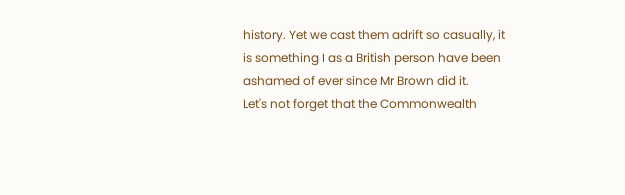history. Yet we cast them adrift so casually, it is something I as a British person have been ashamed of ever since Mr Brown did it.
Let's not forget that the Commonwealth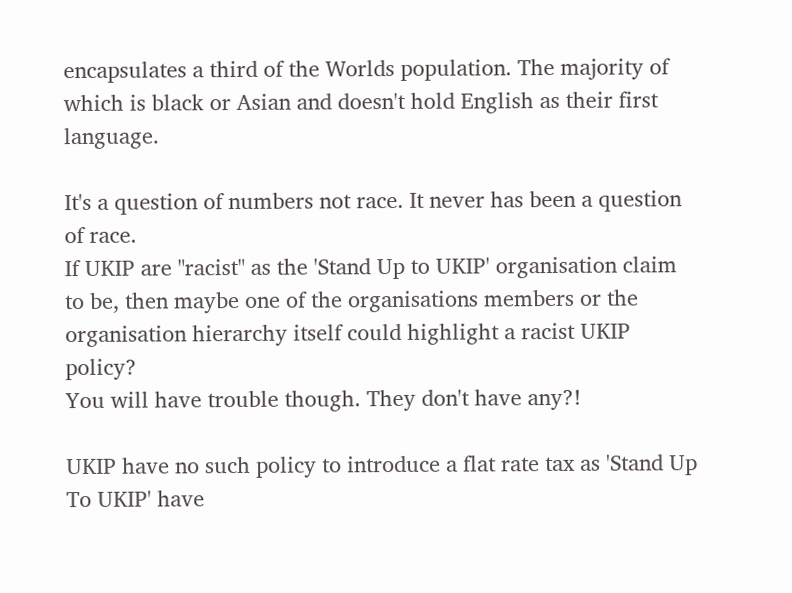encapsulates a third of the Worlds population. The majority of which is black or Asian and doesn't hold English as their first language.

It's a question of numbers not race. It never has been a question of race.
If UKIP are "racist" as the 'Stand Up to UKIP' organisation claim to be, then maybe one of the organisations members or the organisation hierarchy itself could highlight a racist UKIP policy?
You will have trouble though. They don't have any?!

UKIP have no such policy to introduce a flat rate tax as 'Stand Up To UKIP' have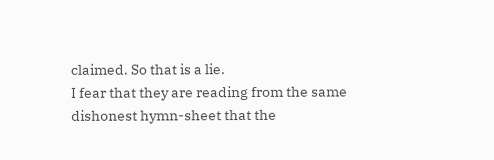claimed. So that is a lie.
I fear that they are reading from the same dishonest hymn-sheet that the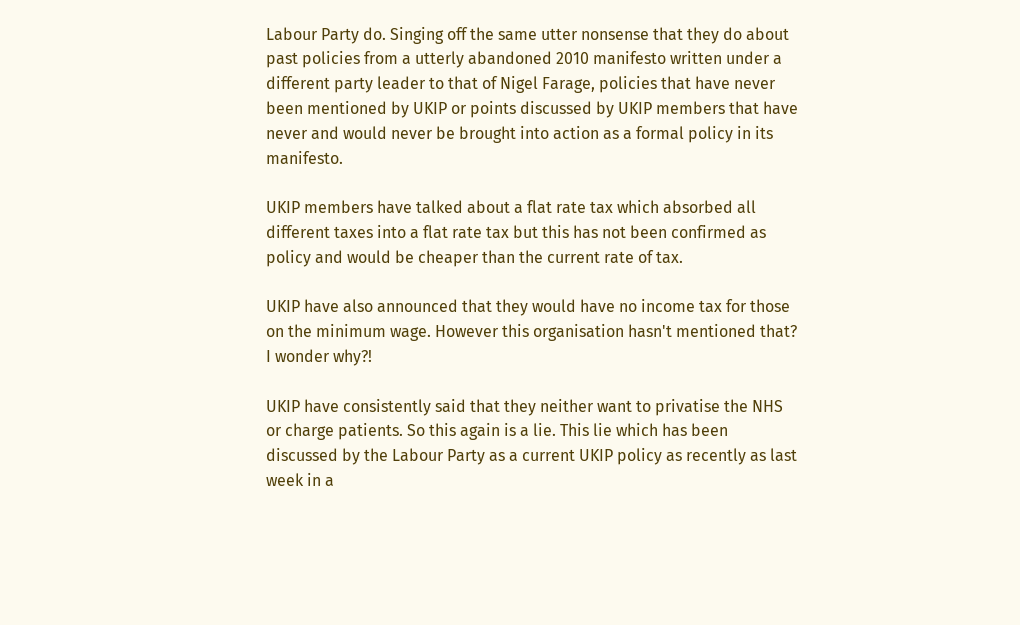Labour Party do. Singing off the same utter nonsense that they do about past policies from a utterly abandoned 2010 manifesto written under a different party leader to that of Nigel Farage, policies that have never been mentioned by UKIP or points discussed by UKIP members that have never and would never be brought into action as a formal policy in its manifesto.

UKIP members have talked about a flat rate tax which absorbed all different taxes into a flat rate tax but this has not been confirmed as policy and would be cheaper than the current rate of tax.

UKIP have also announced that they would have no income tax for those on the minimum wage. However this organisation hasn't mentioned that? I wonder why?!

UKIP have consistently said that they neither want to privatise the NHS or charge patients. So this again is a lie. This lie which has been discussed by the Labour Party as a current UKIP policy as recently as last week in a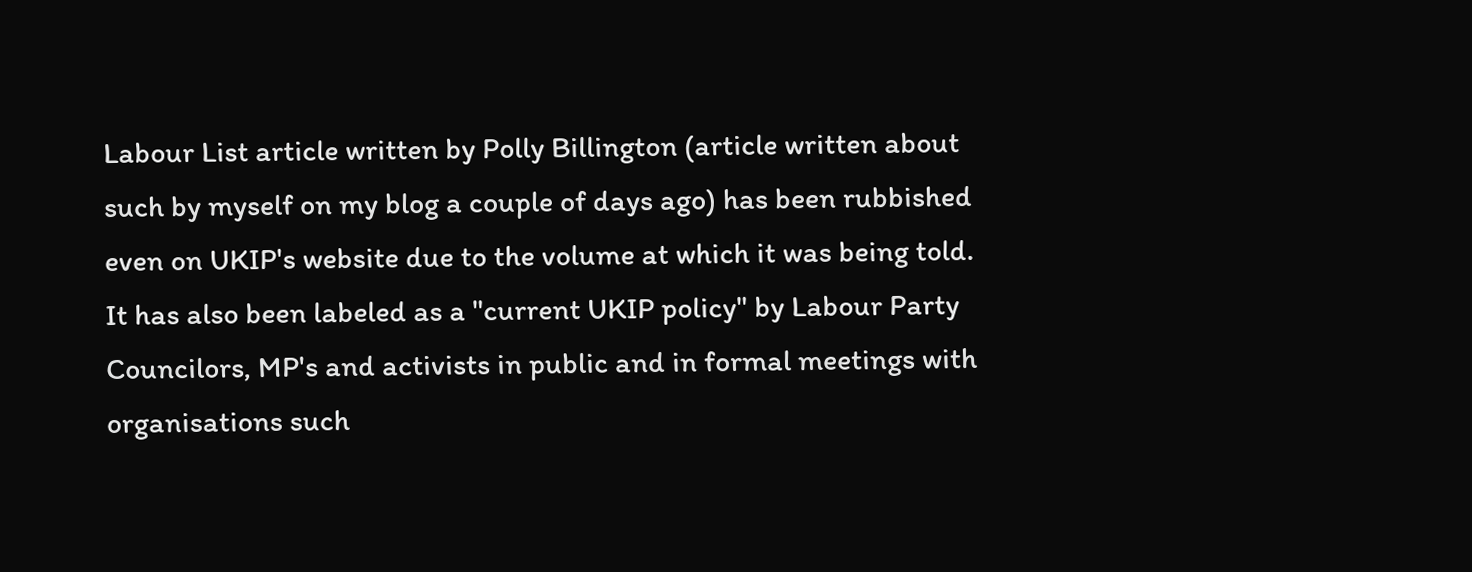Labour List article written by Polly Billington (article written about such by myself on my blog a couple of days ago) has been rubbished even on UKIP's website due to the volume at which it was being told. It has also been labeled as a "current UKIP policy" by Labour Party Councilors, MP's and activists in public and in formal meetings with organisations such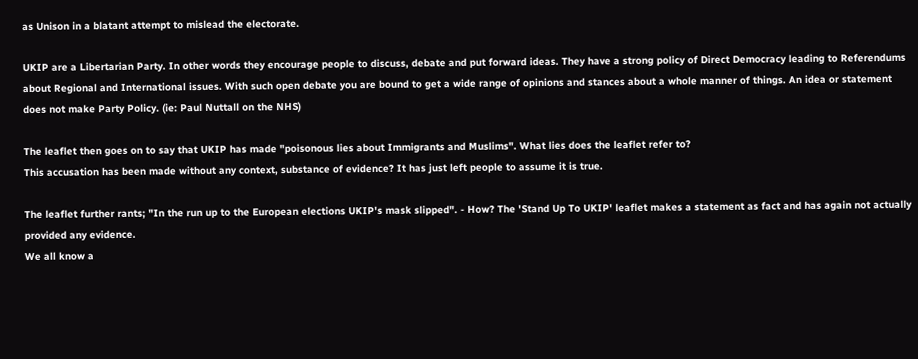as Unison in a blatant attempt to mislead the electorate.

UKIP are a Libertarian Party. In other words they encourage people to discuss, debate and put forward ideas. They have a strong policy of Direct Democracy leading to Referendums about Regional and International issues. With such open debate you are bound to get a wide range of opinions and stances about a whole manner of things. An idea or statement does not make Party Policy. (ie: Paul Nuttall on the NHS)

The leaflet then goes on to say that UKIP has made "poisonous lies about Immigrants and Muslims". What lies does the leaflet refer to?
This accusation has been made without any context, substance of evidence? It has just left people to assume it is true.

The leaflet further rants; "In the run up to the European elections UKIP's mask slipped". - How? The 'Stand Up To UKIP' leaflet makes a statement as fact and has again not actually provided any evidence.
We all know a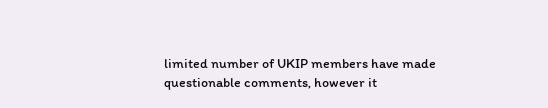limited number of UKIP members have made questionable comments, however it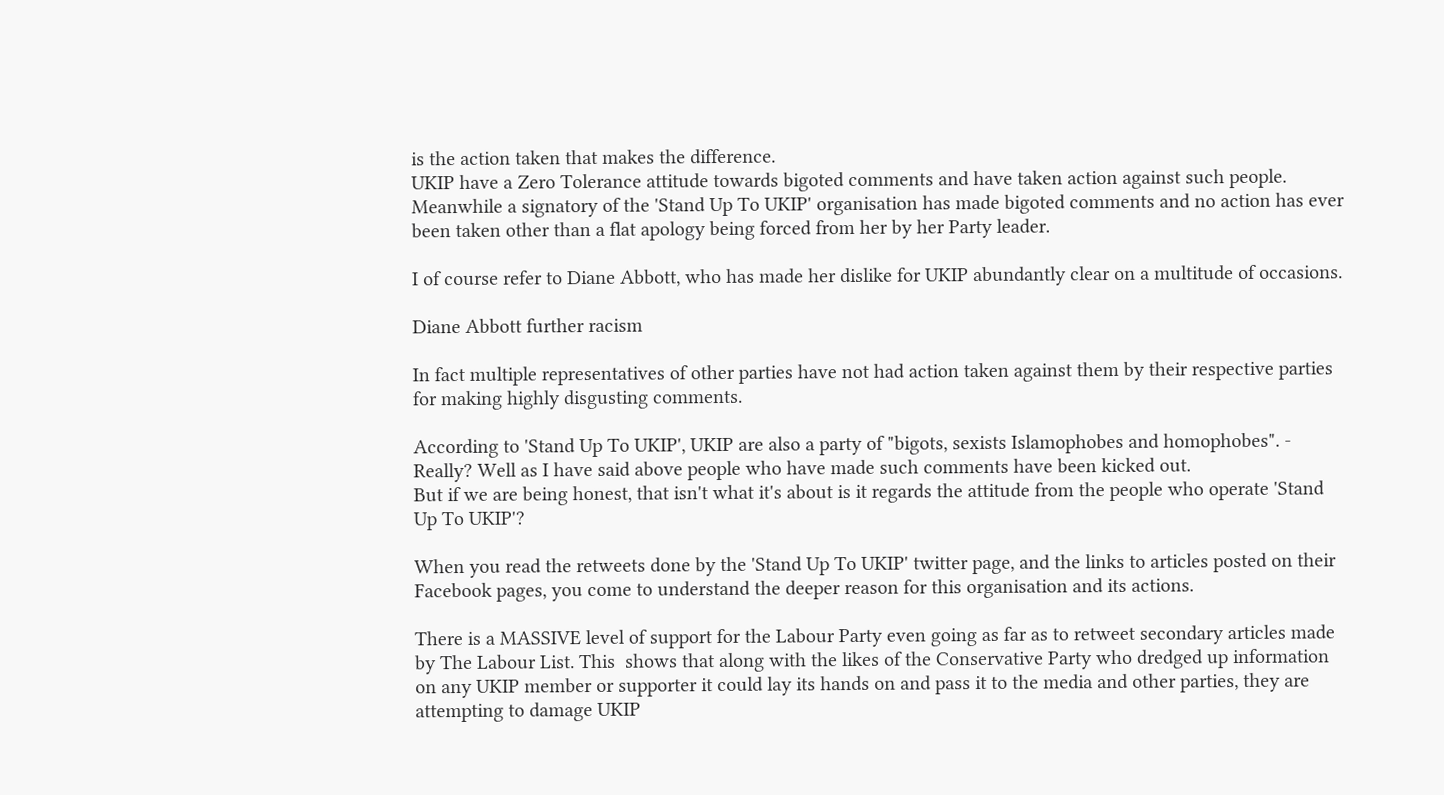is the action taken that makes the difference.
UKIP have a Zero Tolerance attitude towards bigoted comments and have taken action against such people.
Meanwhile a signatory of the 'Stand Up To UKIP' organisation has made bigoted comments and no action has ever been taken other than a flat apology being forced from her by her Party leader.

I of course refer to Diane Abbott, who has made her dislike for UKIP abundantly clear on a multitude of occasions.

Diane Abbott further racism

In fact multiple representatives of other parties have not had action taken against them by their respective parties for making highly disgusting comments.

According to 'Stand Up To UKIP', UKIP are also a party of "bigots, sexists Islamophobes and homophobes". - Really? Well as I have said above people who have made such comments have been kicked out.
But if we are being honest, that isn't what it's about is it regards the attitude from the people who operate 'Stand Up To UKIP'?

When you read the retweets done by the 'Stand Up To UKIP' twitter page, and the links to articles posted on their Facebook pages, you come to understand the deeper reason for this organisation and its actions.

There is a MASSIVE level of support for the Labour Party even going as far as to retweet secondary articles made by The Labour List. This  shows that along with the likes of the Conservative Party who dredged up information on any UKIP member or supporter it could lay its hands on and pass it to the media and other parties, they are attempting to damage UKIP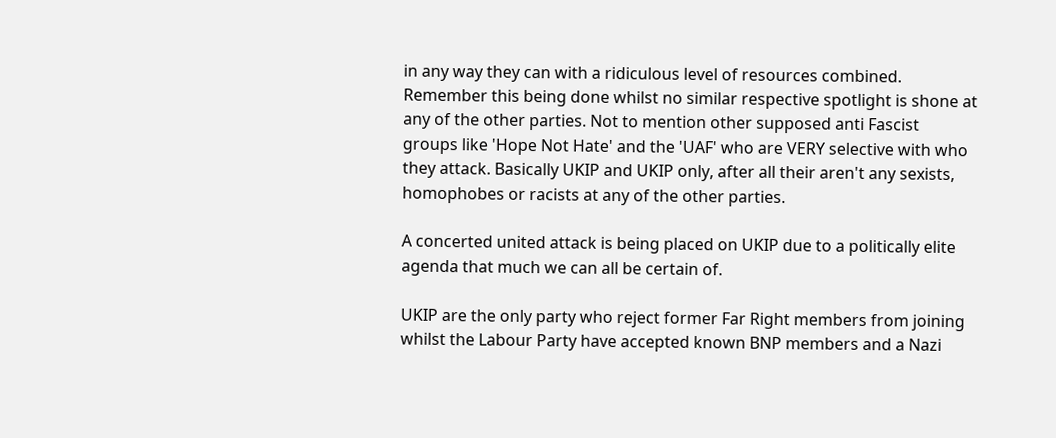in any way they can with a ridiculous level of resources combined.
Remember this being done whilst no similar respective spotlight is shone at any of the other parties. Not to mention other supposed anti Fascist groups like 'Hope Not Hate' and the 'UAF' who are VERY selective with who they attack. Basically UKIP and UKIP only, after all their aren't any sexists, homophobes or racists at any of the other parties.

A concerted united attack is being placed on UKIP due to a politically elite agenda that much we can all be certain of.

UKIP are the only party who reject former Far Right members from joining whilst the Labour Party have accepted known BNP members and a Nazi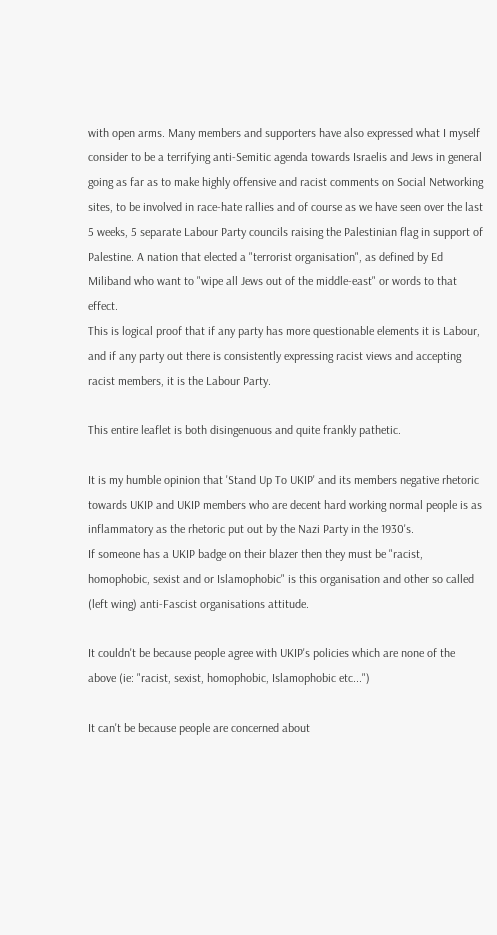with open arms. Many members and supporters have also expressed what I myself consider to be a terrifying anti-Semitic agenda towards Israelis and Jews in general going as far as to make highly offensive and racist comments on Social Networking sites, to be involved in race-hate rallies and of course as we have seen over the last 5 weeks, 5 separate Labour Party councils raising the Palestinian flag in support of Palestine. A nation that elected a "terrorist organisation", as defined by Ed Miliband who want to "wipe all Jews out of the middle-east" or words to that effect.
This is logical proof that if any party has more questionable elements it is Labour, and if any party out there is consistently expressing racist views and accepting racist members, it is the Labour Party.

This entire leaflet is both disingenuous and quite frankly pathetic.

It is my humble opinion that 'Stand Up To UKIP' and its members negative rhetoric towards UKIP and UKIP members who are decent hard working normal people is as inflammatory as the rhetoric put out by the Nazi Party in the 1930's.
If someone has a UKIP badge on their blazer then they must be "racist, homophobic, sexist and or Islamophobic" is this organisation and other so called (left wing) anti-Fascist organisations attitude.

It couldn't be because people agree with UKIP's policies which are none of the above (ie: "racist, sexist, homophobic, Islamophobic etc...")

It can't be because people are concerned about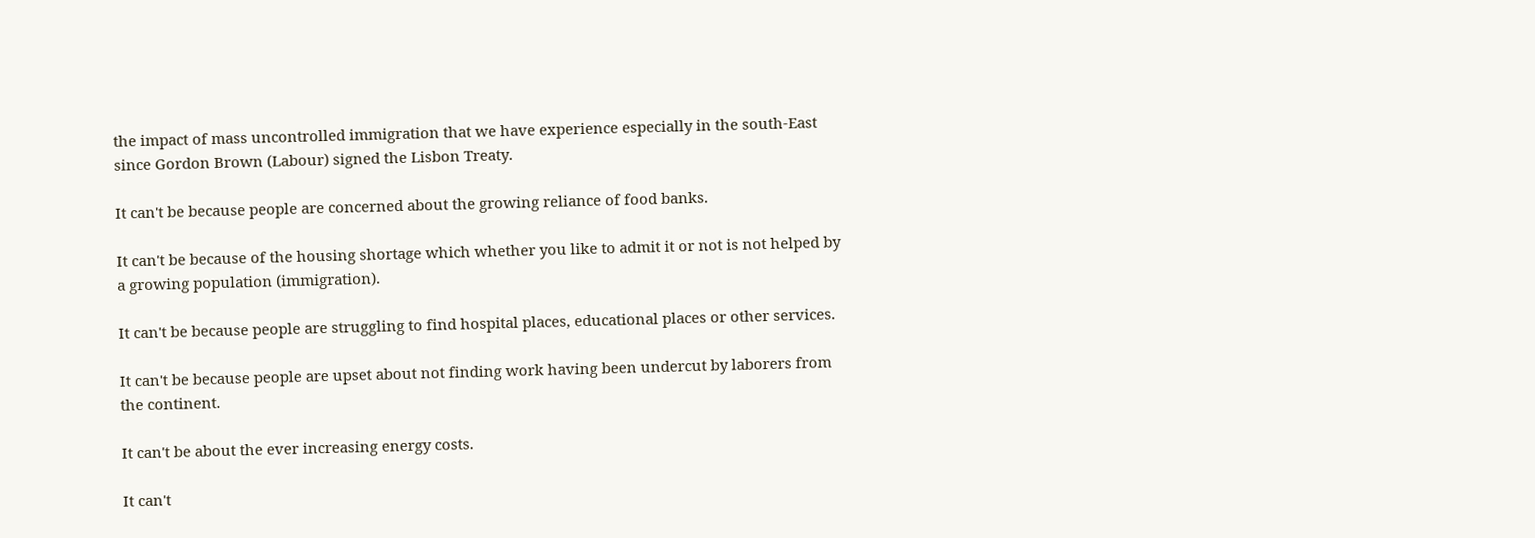the impact of mass uncontrolled immigration that we have experience especially in the south-East since Gordon Brown (Labour) signed the Lisbon Treaty.

It can't be because people are concerned about the growing reliance of food banks.

It can't be because of the housing shortage which whether you like to admit it or not is not helped by a growing population (immigration).

It can't be because people are struggling to find hospital places, educational places or other services.

It can't be because people are upset about not finding work having been undercut by laborers from the continent.

It can't be about the ever increasing energy costs.

It can't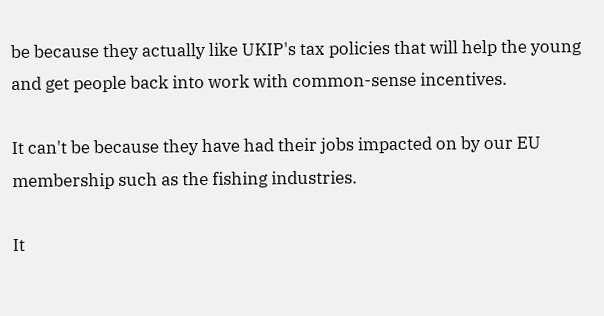be because they actually like UKIP's tax policies that will help the young and get people back into work with common-sense incentives.

It can't be because they have had their jobs impacted on by our EU membership such as the fishing industries.

It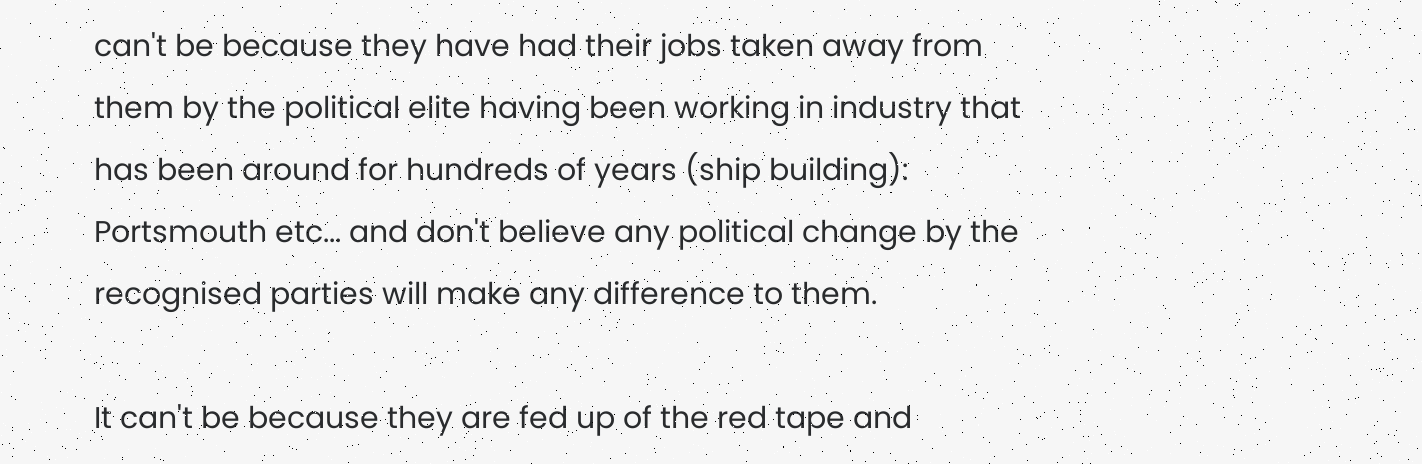can't be because they have had their jobs taken away from them by the political elite having been working in industry that has been around for hundreds of years (ship building): Portsmouth etc... and don't believe any political change by the recognised parties will make any difference to them.

It can't be because they are fed up of the red tape and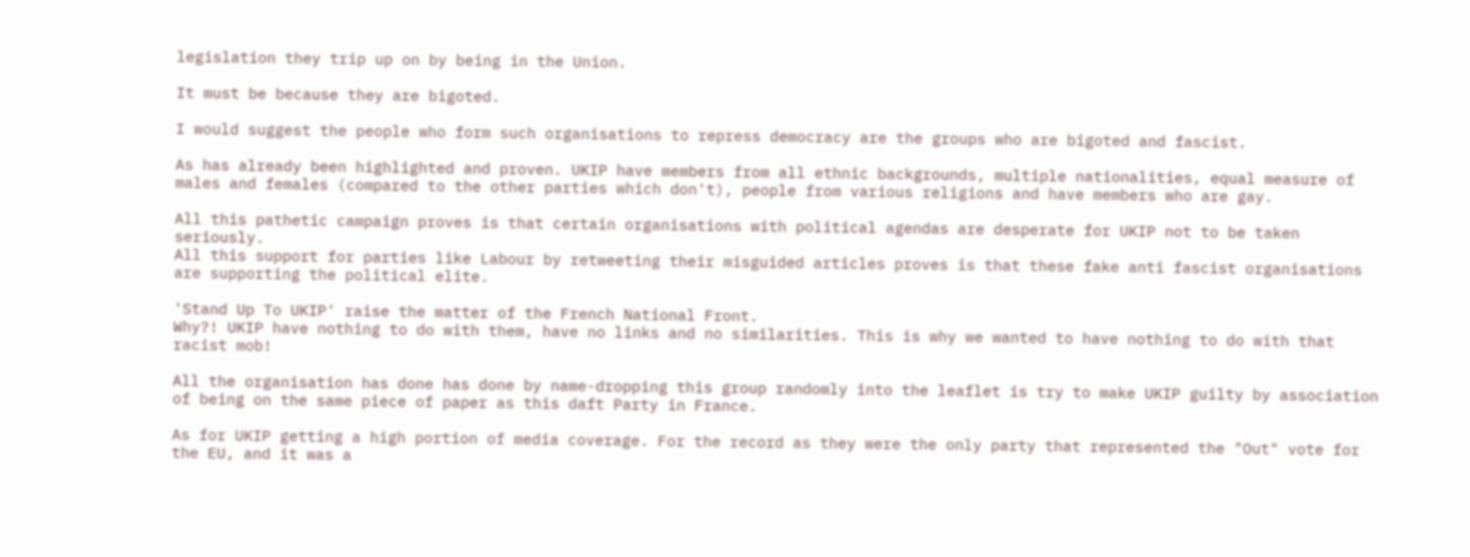legislation they trip up on by being in the Union.

It must be because they are bigoted.

I would suggest the people who form such organisations to repress democracy are the groups who are bigoted and fascist.

As has already been highlighted and proven. UKIP have members from all ethnic backgrounds, multiple nationalities, equal measure of males and females (compared to the other parties which don't), people from various religions and have members who are gay.

All this pathetic campaign proves is that certain organisations with political agendas are desperate for UKIP not to be taken seriously.
All this support for parties like Labour by retweeting their misguided articles proves is that these fake anti fascist organisations are supporting the political elite.

'Stand Up To UKIP' raise the matter of the French National Front.
Why?! UKIP have nothing to do with them, have no links and no similarities. This is why we wanted to have nothing to do with that racist mob!

All the organisation has done has done by name-dropping this group randomly into the leaflet is try to make UKIP guilty by association of being on the same piece of paper as this daft Party in France.

As for UKIP getting a high portion of media coverage. For the record as they were the only party that represented the "Out" vote for the EU, and it was a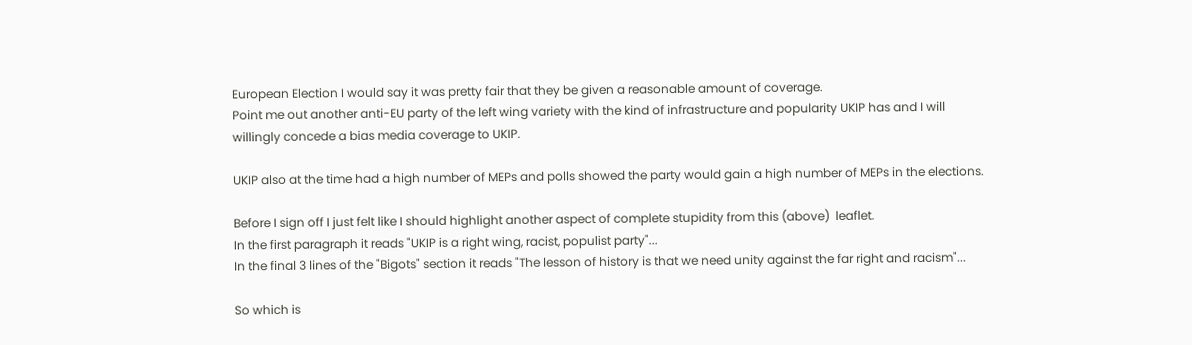European Election I would say it was pretty fair that they be given a reasonable amount of coverage.
Point me out another anti-EU party of the left wing variety with the kind of infrastructure and popularity UKIP has and I will willingly concede a bias media coverage to UKIP.

UKIP also at the time had a high number of MEPs and polls showed the party would gain a high number of MEPs in the elections.

Before I sign off I just felt like I should highlight another aspect of complete stupidity from this (above)  leaflet.
In the first paragraph it reads "UKIP is a right wing, racist, populist party"...
In the final 3 lines of the "Bigots" section it reads "The lesson of history is that we need unity against the far right and racism"...

So which is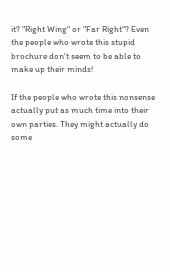it? "Right Wing" or "Far Right"? Even the people who wrote this stupid brochure don't seem to be able to make up their minds!

If the people who wrote this nonsense actually put as much time into their own parties. They might actually do some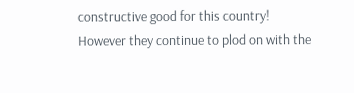constructive good for this country!
However they continue to plod on with the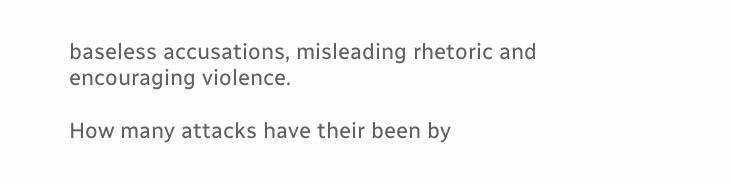baseless accusations, misleading rhetoric and encouraging violence.

How many attacks have their been by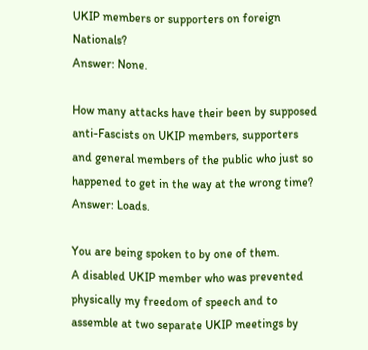UKIP members or supporters on foreign Nationals?
Answer: None.

How many attacks have their been by supposed anti-Fascists on UKIP members, supporters and general members of the public who just so happened to get in the way at the wrong time?
Answer: Loads.

You are being spoken to by one of them.
A disabled UKIP member who was prevented physically my freedom of speech and to assemble at two separate UKIP meetings by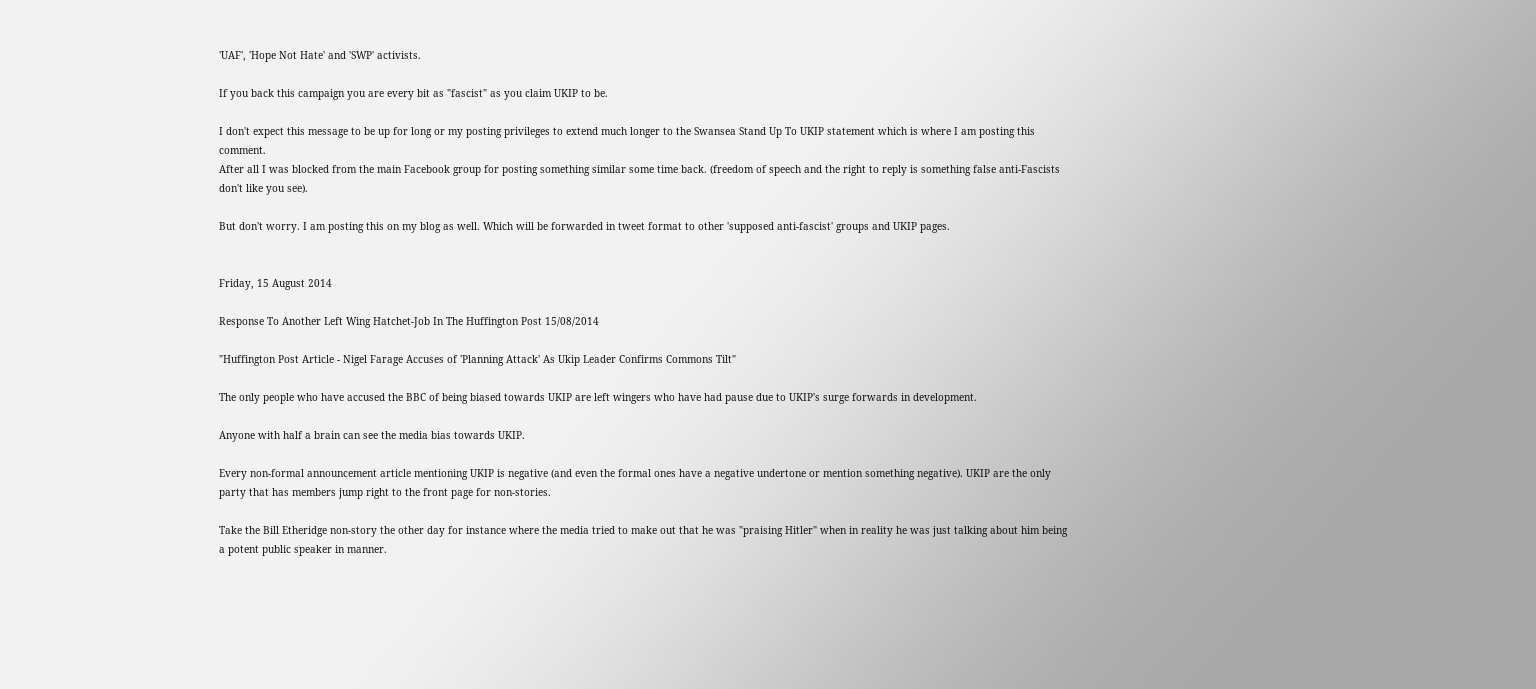'UAF', 'Hope Not Hate' and 'SWP' activists.

If you back this campaign you are every bit as "fascist" as you claim UKIP to be.

I don't expect this message to be up for long or my posting privileges to extend much longer to the Swansea Stand Up To UKIP statement which is where I am posting this comment.
After all I was blocked from the main Facebook group for posting something similar some time back. (freedom of speech and the right to reply is something false anti-Fascists don't like you see).

But don't worry. I am posting this on my blog as well. Which will be forwarded in tweet format to other 'supposed anti-fascist' groups and UKIP pages.


Friday, 15 August 2014

Response To Another Left Wing Hatchet-Job In The Huffington Post 15/08/2014

"Huffington Post Article - Nigel Farage Accuses of 'Planning Attack' As Ukip Leader Confirms Commons Tilt"

The only people who have accused the BBC of being biased towards UKIP are left wingers who have had pause due to UKIP's surge forwards in development.

Anyone with half a brain can see the media bias towards UKIP.

Every non-formal announcement article mentioning UKIP is negative (and even the formal ones have a negative undertone or mention something negative). UKIP are the only party that has members jump right to the front page for non-stories.

Take the Bill Etheridge non-story the other day for instance where the media tried to make out that he was "praising Hitler" when in reality he was just talking about him being a potent public speaker in manner.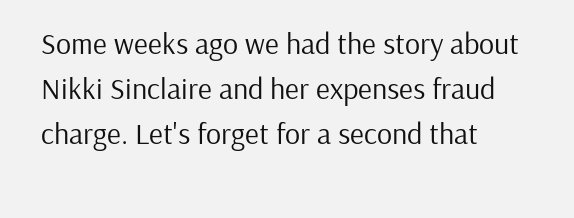Some weeks ago we had the story about Nikki Sinclaire and her expenses fraud charge. Let's forget for a second that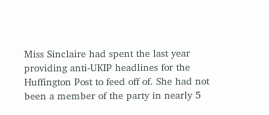Miss Sinclaire had spent the last year providing anti-UKIP headlines for the Huffington Post to feed off of. She had not been a member of the party in nearly 5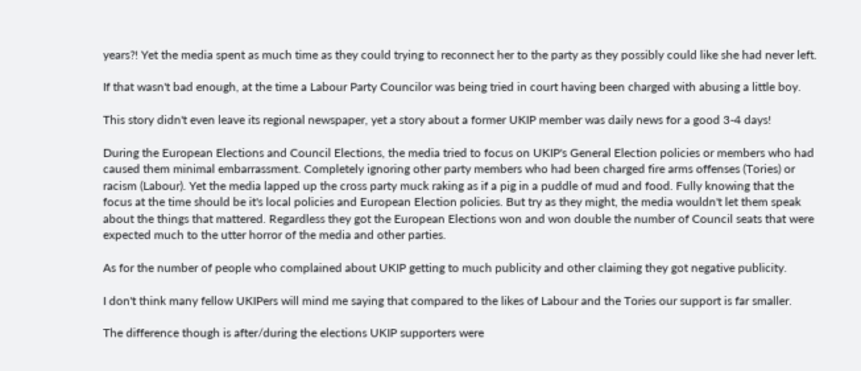years?! Yet the media spent as much time as they could trying to reconnect her to the party as they possibly could like she had never left.

If that wasn't bad enough, at the time a Labour Party Councilor was being tried in court having been charged with abusing a little boy.

This story didn't even leave its regional newspaper, yet a story about a former UKIP member was daily news for a good 3-4 days!

During the European Elections and Council Elections, the media tried to focus on UKIP's General Election policies or members who had caused them minimal embarrassment. Completely ignoring other party members who had been charged fire arms offenses (Tories) or racism (Labour). Yet the media lapped up the cross party muck raking as if a pig in a puddle of mud and food. Fully knowing that the focus at the time should be it's local policies and European Election policies. But try as they might, the media wouldn't let them speak about the things that mattered. Regardless they got the European Elections won and won double the number of Council seats that were expected much to the utter horror of the media and other parties.

As for the number of people who complained about UKIP getting to much publicity and other claiming they got negative publicity.

I don't think many fellow UKIPers will mind me saying that compared to the likes of Labour and the Tories our support is far smaller.

The difference though is after/during the elections UKIP supporters were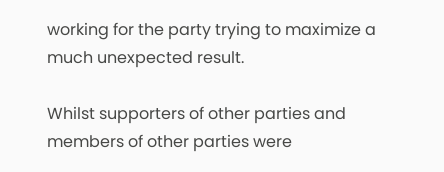working for the party trying to maximize a much unexpected result.

Whilst supporters of other parties and members of other parties were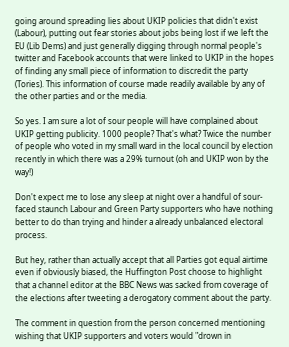going around spreading lies about UKIP policies that didn't exist (Labour), putting out fear stories about jobs being lost if we left the EU (Lib Dems) and just generally digging through normal people's twitter and Facebook accounts that were linked to UKIP in the hopes of finding any small piece of information to discredit the party (Tories). This information of course made readily available by any of the other parties and or the media.

So yes. I am sure a lot of sour people will have complained about UKIP getting publicity. 1000 people? That's what? Twice the number of people who voted in my small ward in the local council by election recently in which there was a 29% turnout (oh and UKIP won by the way!)

Don't expect me to lose any sleep at night over a handful of sour-faced staunch Labour and Green Party supporters who have nothing better to do than trying and hinder a already unbalanced electoral process.

But hey, rather than actually accept that all Parties got equal airtime even if obviously biased, the Huffington Post choose to highlight that a channel editor at the BBC News was sacked from coverage of the elections after tweeting a derogatory comment about the party.

The comment in question from the person concerned mentioning wishing that UKIP supporters and voters would "drown in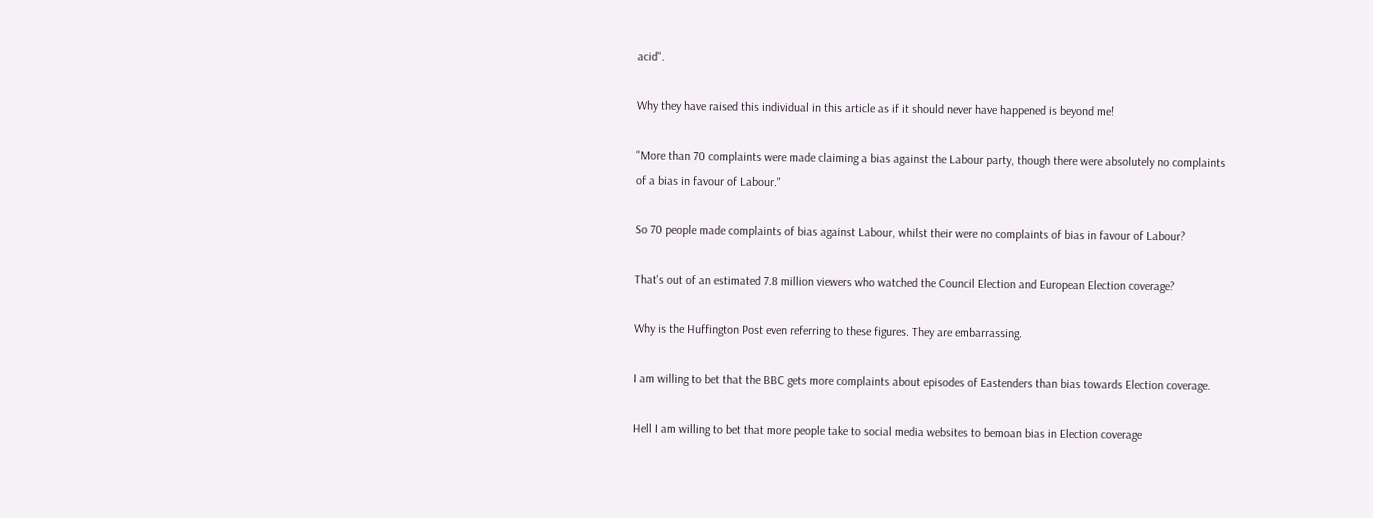acid".

Why they have raised this individual in this article as if it should never have happened is beyond me!

"More than 70 complaints were made claiming a bias against the Labour party, though there were absolutely no complaints of a bias in favour of Labour."

So 70 people made complaints of bias against Labour, whilst their were no complaints of bias in favour of Labour?

That's out of an estimated 7.8 million viewers who watched the Council Election and European Election coverage?

Why is the Huffington Post even referring to these figures. They are embarrassing.

I am willing to bet that the BBC gets more complaints about episodes of Eastenders than bias towards Election coverage.

Hell I am willing to bet that more people take to social media websites to bemoan bias in Election coverage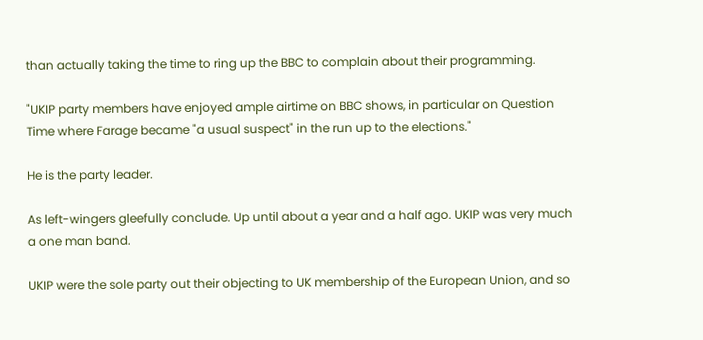than actually taking the time to ring up the BBC to complain about their programming.

"UKIP party members have enjoyed ample airtime on BBC shows, in particular on Question Time where Farage became "a usual suspect" in the run up to the elections."

He is the party leader.

As left-wingers gleefully conclude. Up until about a year and a half ago. UKIP was very much a one man band.

UKIP were the sole party out their objecting to UK membership of the European Union, and so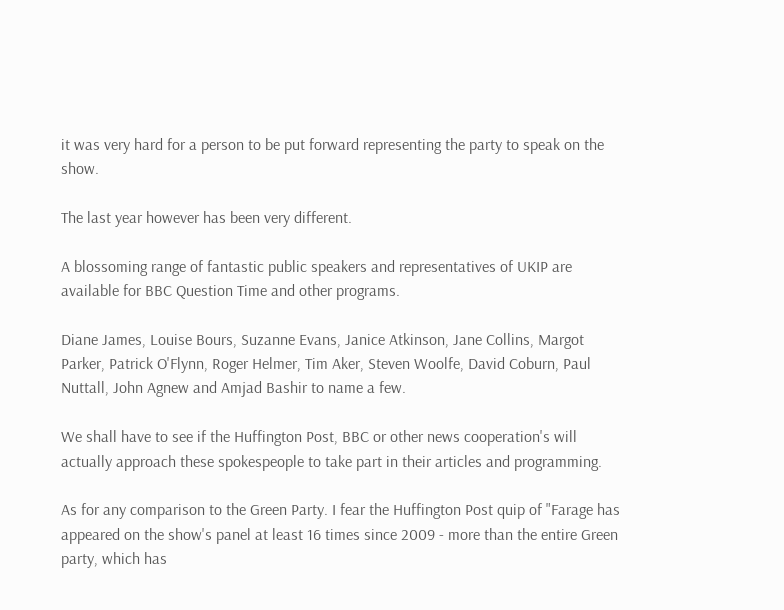it was very hard for a person to be put forward representing the party to speak on the show.

The last year however has been very different.

A blossoming range of fantastic public speakers and representatives of UKIP are available for BBC Question Time and other programs.

Diane James, Louise Bours, Suzanne Evans, Janice Atkinson, Jane Collins, Margot Parker, Patrick O'Flynn, Roger Helmer, Tim Aker, Steven Woolfe, David Coburn, Paul Nuttall, John Agnew and Amjad Bashir to name a few.

We shall have to see if the Huffington Post, BBC or other news cooperation's will actually approach these spokespeople to take part in their articles and programming.

As for any comparison to the Green Party. I fear the Huffington Post quip of "Farage has appeared on the show's panel at least 16 times since 2009 - more than the entire Green party, which has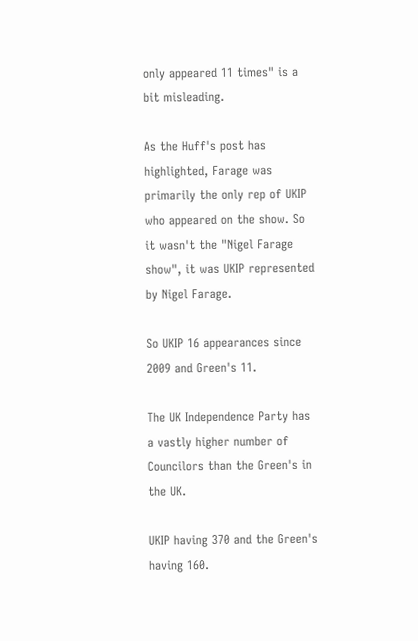only appeared 11 times" is a bit misleading.

As the Huff's post has highlighted, Farage was primarily the only rep of UKIP who appeared on the show. So it wasn't the "Nigel Farage show", it was UKIP represented by Nigel Farage.

So UKIP 16 appearances since 2009 and Green's 11.

The UK Independence Party has a vastly higher number of Councilors than the Green's in the UK.

UKIP having 370 and the Green's having 160.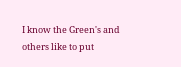I know the Green's and others like to put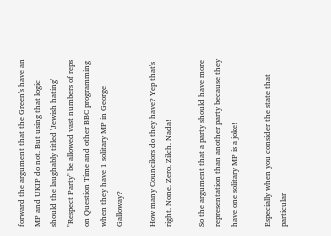forward the argument that the Green's have an MP and UKIP do not. But using that logic should the laughably titled 'Jewish hating' "Respect Party" be allowed vast numbers of reps on Question Time and other BBC programming when they have 1 solitary MP in George Galloway?

How many Councilors do they have? Yep that's right. None. Zero. Zilch. Nada!

So the argument that a party should have more representation than another party because they have one solitary MP is a joke!

Especially when you consider the state that particular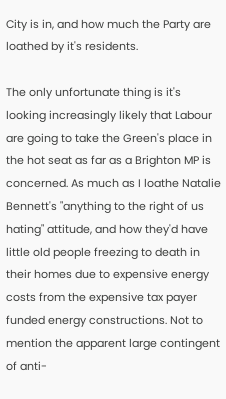City is in, and how much the Party are loathed by it's residents.

The only unfortunate thing is it's looking increasingly likely that Labour are going to take the Green's place in the hot seat as far as a Brighton MP is concerned. As much as I loathe Natalie Bennett's "anything to the right of us hating" attitude, and how they'd have little old people freezing to death in their homes due to expensive energy costs from the expensive tax payer funded energy constructions. Not to mention the apparent large contingent of anti-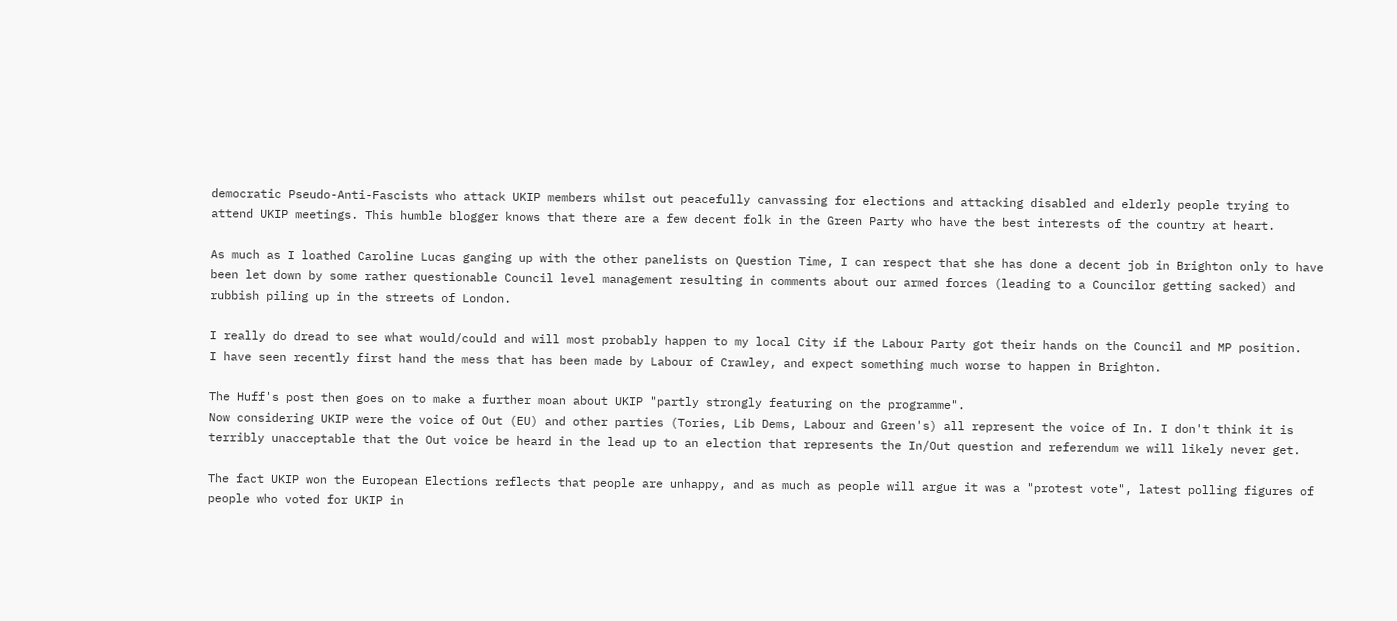democratic Pseudo-Anti-Fascists who attack UKIP members whilst out peacefully canvassing for elections and attacking disabled and elderly people trying to attend UKIP meetings. This humble blogger knows that there are a few decent folk in the Green Party who have the best interests of the country at heart.

As much as I loathed Caroline Lucas ganging up with the other panelists on Question Time, I can respect that she has done a decent job in Brighton only to have been let down by some rather questionable Council level management resulting in comments about our armed forces (leading to a Councilor getting sacked) and rubbish piling up in the streets of London.

I really do dread to see what would/could and will most probably happen to my local City if the Labour Party got their hands on the Council and MP position.
I have seen recently first hand the mess that has been made by Labour of Crawley, and expect something much worse to happen in Brighton.

The Huff's post then goes on to make a further moan about UKIP "partly strongly featuring on the programme".
Now considering UKIP were the voice of Out (EU) and other parties (Tories, Lib Dems, Labour and Green's) all represent the voice of In. I don't think it is terribly unacceptable that the Out voice be heard in the lead up to an election that represents the In/Out question and referendum we will likely never get.

The fact UKIP won the European Elections reflects that people are unhappy, and as much as people will argue it was a "protest vote", latest polling figures of people who voted for UKIP in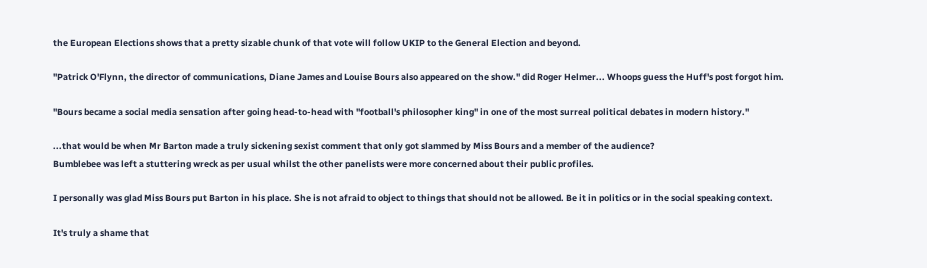the European Elections shows that a pretty sizable chunk of that vote will follow UKIP to the General Election and beyond.

"Patrick O'Flynn, the director of communications, Diane James and Louise Bours also appeared on the show." did Roger Helmer... Whoops guess the Huff's post forgot him.

"Bours became a social media sensation after going head-to-head with "football's philosopher king" in one of the most surreal political debates in modern history."

...that would be when Mr Barton made a truly sickening sexist comment that only got slammed by Miss Bours and a member of the audience?
Bumblebee was left a stuttering wreck as per usual whilst the other panelists were more concerned about their public profiles.

I personally was glad Miss Bours put Barton in his place. She is not afraid to object to things that should not be allowed. Be it in politics or in the social speaking context.

It's truly a shame that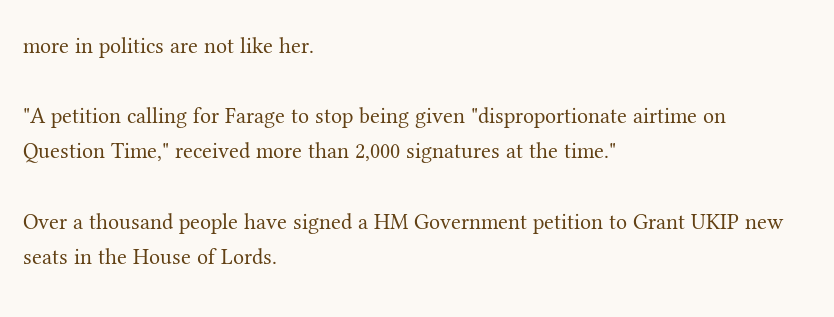more in politics are not like her.

"A petition calling for Farage to stop being given "disproportionate airtime on Question Time," received more than 2,000 signatures at the time."

Over a thousand people have signed a HM Government petition to Grant UKIP new seats in the House of Lords.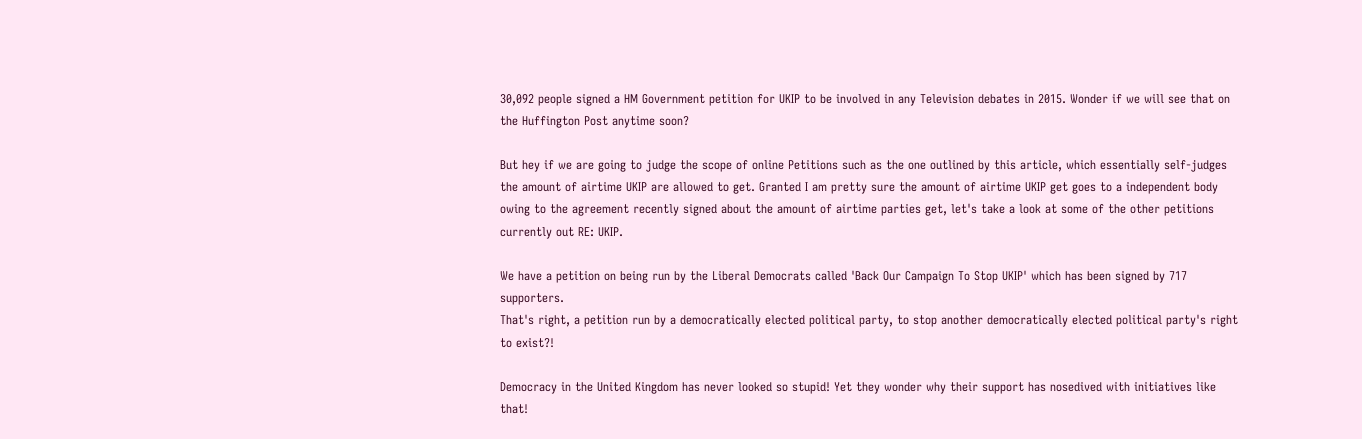30,092 people signed a HM Government petition for UKIP to be involved in any Television debates in 2015. Wonder if we will see that on the Huffington Post anytime soon?

But hey if we are going to judge the scope of online Petitions such as the one outlined by this article, which essentially self-judges the amount of airtime UKIP are allowed to get. Granted I am pretty sure the amount of airtime UKIP get goes to a independent body owing to the agreement recently signed about the amount of airtime parties get, let's take a look at some of the other petitions currently out RE: UKIP.

We have a petition on being run by the Liberal Democrats called 'Back Our Campaign To Stop UKIP' which has been signed by 717 supporters.
That's right, a petition run by a democratically elected political party, to stop another democratically elected political party's right to exist?!

Democracy in the United Kingdom has never looked so stupid! Yet they wonder why their support has nosedived with initiatives like that!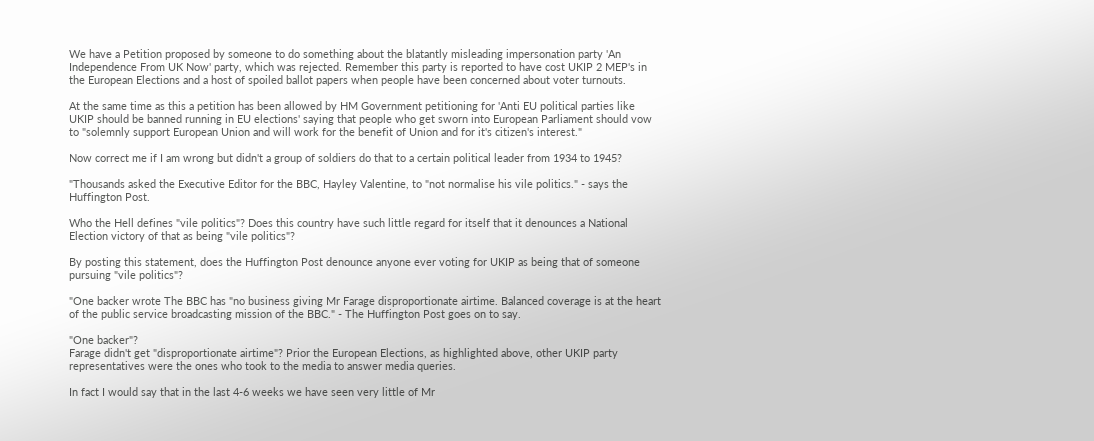We have a Petition proposed by someone to do something about the blatantly misleading impersonation party 'An Independence From UK Now' party, which was rejected. Remember this party is reported to have cost UKIP 2 MEP's in the European Elections and a host of spoiled ballot papers when people have been concerned about voter turnouts.

At the same time as this a petition has been allowed by HM Government petitioning for 'Anti EU political parties like UKIP should be banned running in EU elections' saying that people who get sworn into European Parliament should vow to "solemnly support European Union and will work for the benefit of Union and for it's citizen's interest."

Now correct me if I am wrong but didn't a group of soldiers do that to a certain political leader from 1934 to 1945?

"Thousands asked the Executive Editor for the BBC, Hayley Valentine, to "not normalise his vile politics." - says the Huffington Post.

Who the Hell defines "vile politics"? Does this country have such little regard for itself that it denounces a National Election victory of that as being "vile politics"?

By posting this statement, does the Huffington Post denounce anyone ever voting for UKIP as being that of someone pursuing "vile politics"?

"One backer wrote The BBC has "no business giving Mr Farage disproportionate airtime. Balanced coverage is at the heart of the public service broadcasting mission of the BBC." - The Huffington Post goes on to say.

"One backer"?
Farage didn't get "disproportionate airtime"? Prior the European Elections, as highlighted above, other UKIP party representatives were the ones who took to the media to answer media queries.

In fact I would say that in the last 4-6 weeks we have seen very little of Mr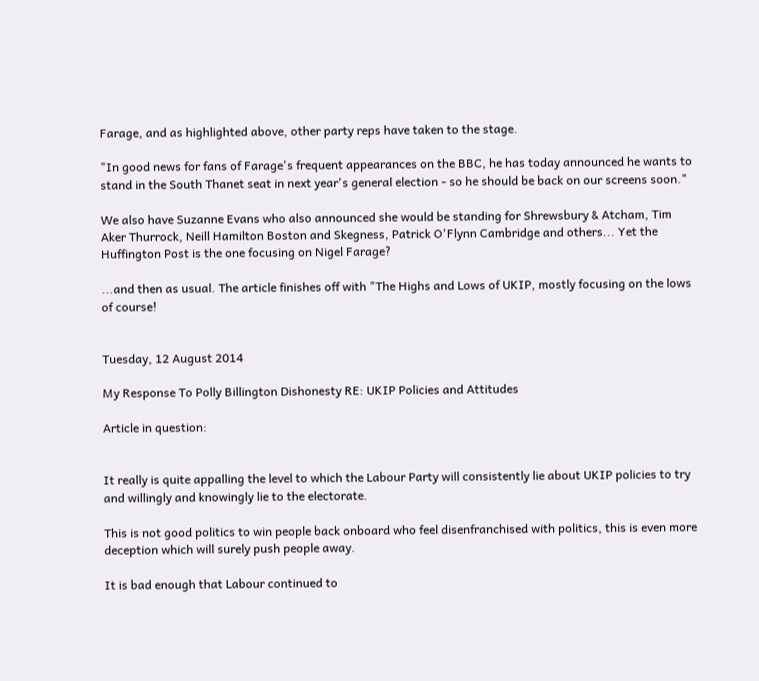Farage, and as highlighted above, other party reps have taken to the stage.

"In good news for fans of Farage's frequent appearances on the BBC, he has today announced he wants to stand in the South Thanet seat in next year's general election - so he should be back on our screens soon."

We also have Suzanne Evans who also announced she would be standing for Shrewsbury & Atcham, Tim Aker Thurrock, Neill Hamilton Boston and Skegness, Patrick O'Flynn Cambridge and others... Yet the Huffington Post is the one focusing on Nigel Farage?

...and then as usual. The article finishes off with "The Highs and Lows of UKIP, mostly focusing on the lows of course!


Tuesday, 12 August 2014

My Response To Polly Billington Dishonesty RE: UKIP Policies and Attitudes

Article in question:


It really is quite appalling the level to which the Labour Party will consistently lie about UKIP policies to try and willingly and knowingly lie to the electorate.

This is not good politics to win people back onboard who feel disenfranchised with politics, this is even more deception which will surely push people away.

It is bad enough that Labour continued to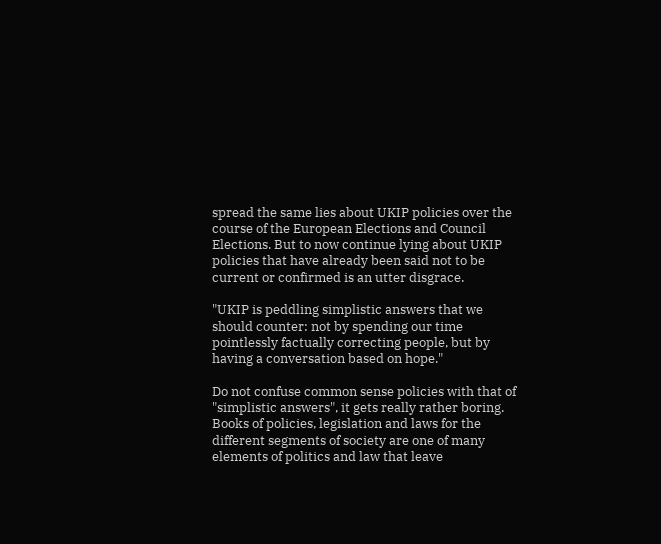spread the same lies about UKIP policies over the course of the European Elections and Council Elections. But to now continue lying about UKIP policies that have already been said not to be current or confirmed is an utter disgrace.

"UKIP is peddling simplistic answers that we should counter: not by spending our time pointlessly factually correcting people, but by having a conversation based on hope."

Do not confuse common sense policies with that of "simplistic answers", it gets really rather boring.
Books of policies, legislation and laws for the different segments of society are one of many elements of politics and law that leave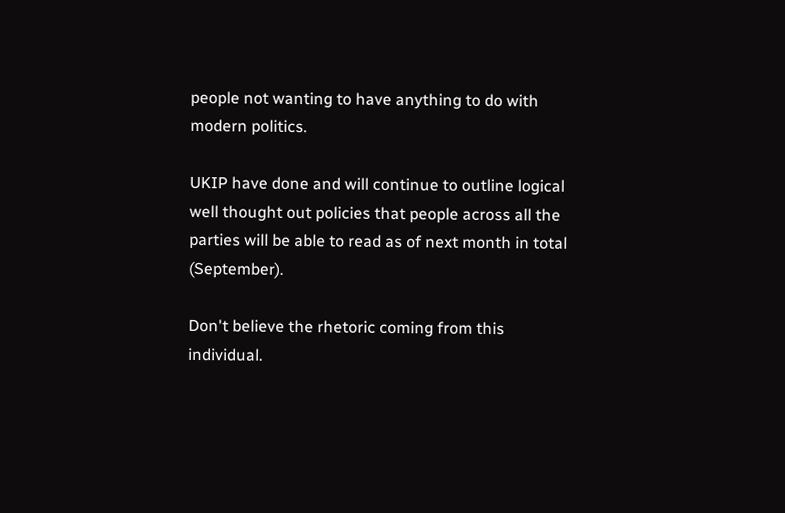people not wanting to have anything to do with modern politics.

UKIP have done and will continue to outline logical well thought out policies that people across all the parties will be able to read as of next month in total (September).

Don't believe the rhetoric coming from this individual.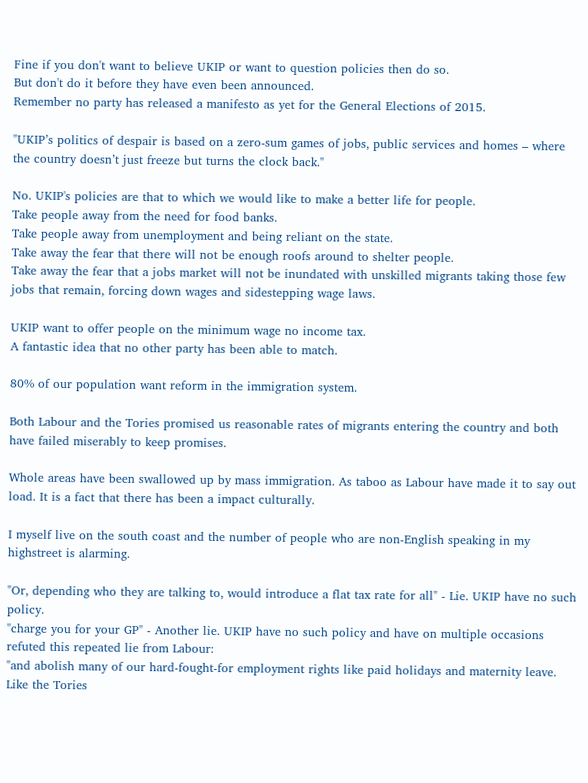Fine if you don't want to believe UKIP or want to question policies then do so.
But don't do it before they have even been announced.
Remember no party has released a manifesto as yet for the General Elections of 2015.

"UKIP’s politics of despair is based on a zero-sum games of jobs, public services and homes – where the country doesn’t just freeze but turns the clock back."

No. UKIP's policies are that to which we would like to make a better life for people.
Take people away from the need for food banks.
Take people away from unemployment and being reliant on the state.
Take away the fear that there will not be enough roofs around to shelter people.
Take away the fear that a jobs market will not be inundated with unskilled migrants taking those few jobs that remain, forcing down wages and sidestepping wage laws.

UKIP want to offer people on the minimum wage no income tax.
A fantastic idea that no other party has been able to match.

80% of our population want reform in the immigration system.

Both Labour and the Tories promised us reasonable rates of migrants entering the country and both have failed miserably to keep promises.

Whole areas have been swallowed up by mass immigration. As taboo as Labour have made it to say out load. It is a fact that there has been a impact culturally.

I myself live on the south coast and the number of people who are non-English speaking in my highstreet is alarming.

"Or, depending who they are talking to, would introduce a flat tax rate for all" - Lie. UKIP have no such policy.
"charge you for your GP" - Another lie. UKIP have no such policy and have on multiple occasions refuted this repeated lie from Labour:
"and abolish many of our hard-fought-for employment rights like paid holidays and maternity leave. Like the Tories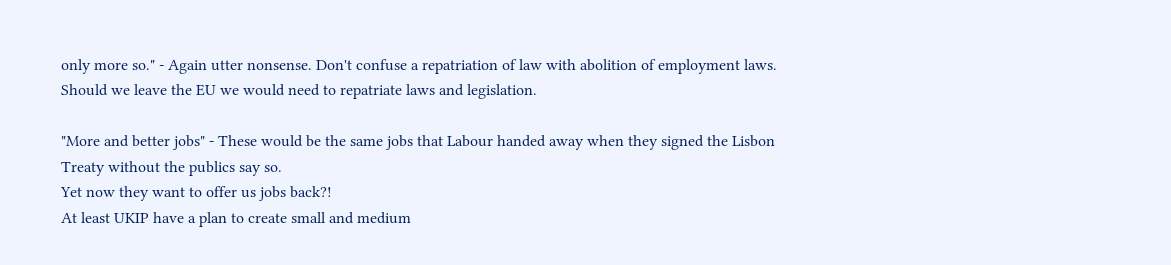only more so." - Again utter nonsense. Don't confuse a repatriation of law with abolition of employment laws.
Should we leave the EU we would need to repatriate laws and legislation.

"More and better jobs" - These would be the same jobs that Labour handed away when they signed the Lisbon Treaty without the publics say so.
Yet now they want to offer us jobs back?!
At least UKIP have a plan to create small and medium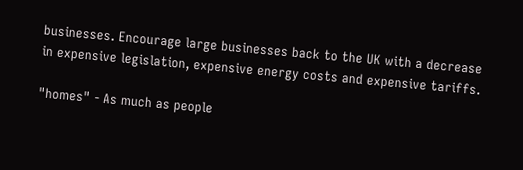businesses. Encourage large businesses back to the UK with a decrease in expensive legislation, expensive energy costs and expensive tariffs.

"homes" - As much as people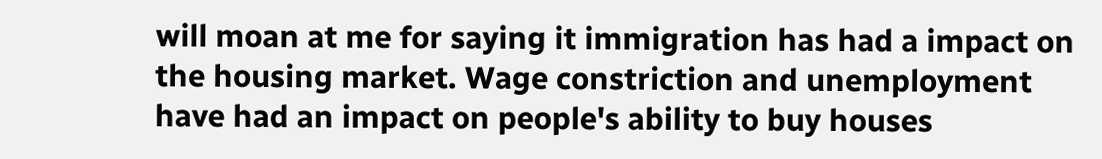will moan at me for saying it immigration has had a impact on the housing market. Wage constriction and unemployment have had an impact on people's ability to buy houses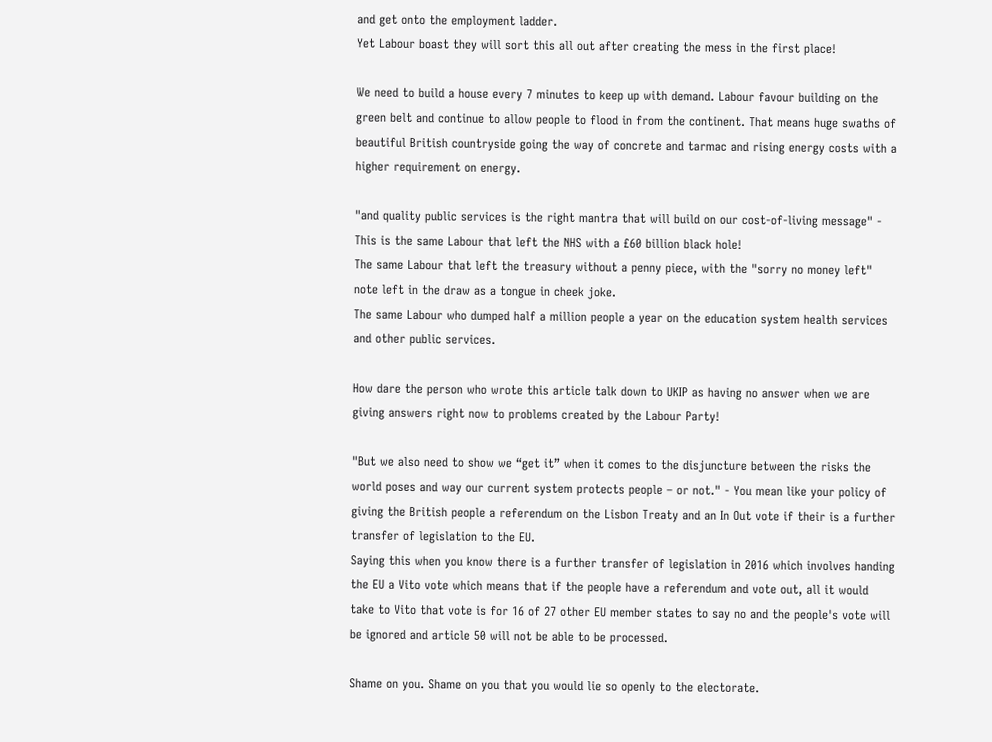and get onto the employment ladder.
Yet Labour boast they will sort this all out after creating the mess in the first place!

We need to build a house every 7 minutes to keep up with demand. Labour favour building on the green belt and continue to allow people to flood in from the continent. That means huge swaths of beautiful British countryside going the way of concrete and tarmac and rising energy costs with a higher requirement on energy.

"and quality public services is the right mantra that will build on our cost-of-living message" - This is the same Labour that left the NHS with a £60 billion black hole!
The same Labour that left the treasury without a penny piece, with the "sorry no money left" note left in the draw as a tongue in cheek joke.
The same Labour who dumped half a million people a year on the education system health services and other public services.

How dare the person who wrote this article talk down to UKIP as having no answer when we are giving answers right now to problems created by the Labour Party!

"But we also need to show we “get it” when it comes to the disjuncture between the risks the world poses and way our current system protects people – or not." - You mean like your policy of giving the British people a referendum on the Lisbon Treaty and an In Out vote if their is a further transfer of legislation to the EU.
Saying this when you know there is a further transfer of legislation in 2016 which involves handing the EU a Vito vote which means that if the people have a referendum and vote out, all it would take to Vito that vote is for 16 of 27 other EU member states to say no and the people's vote will be ignored and article 50 will not be able to be processed.

Shame on you. Shame on you that you would lie so openly to the electorate.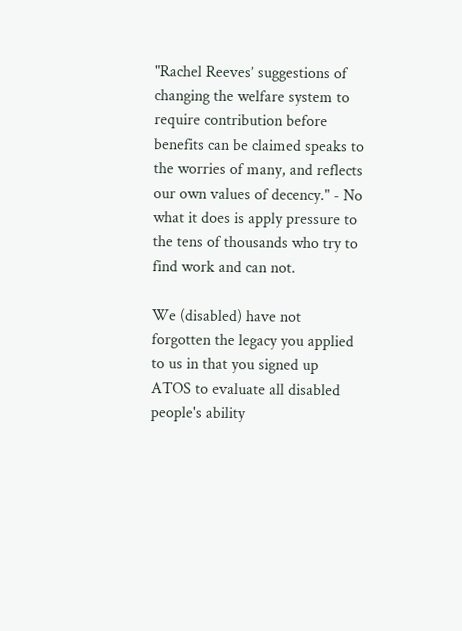"Rachel Reeves’ suggestions of changing the welfare system to require contribution before benefits can be claimed speaks to the worries of many, and reflects our own values of decency." - No what it does is apply pressure to the tens of thousands who try to find work and can not.

We (disabled) have not forgotten the legacy you applied to us in that you signed up ATOS to evaluate all disabled people's ability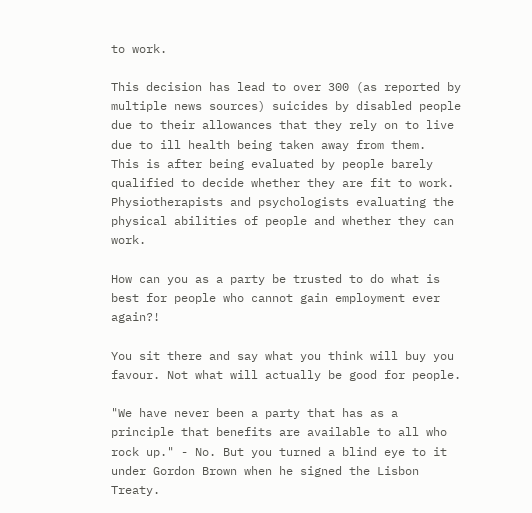to work.

This decision has lead to over 300 (as reported by multiple news sources) suicides by disabled people due to their allowances that they rely on to live due to ill health being taken away from them.
This is after being evaluated by people barely qualified to decide whether they are fit to work. Physiotherapists and psychologists evaluating the physical abilities of people and whether they can work.

How can you as a party be trusted to do what is best for people who cannot gain employment ever again?!

You sit there and say what you think will buy you favour. Not what will actually be good for people.

"We have never been a party that has as a principle that benefits are available to all who rock up." - No. But you turned a blind eye to it under Gordon Brown when he signed the Lisbon Treaty.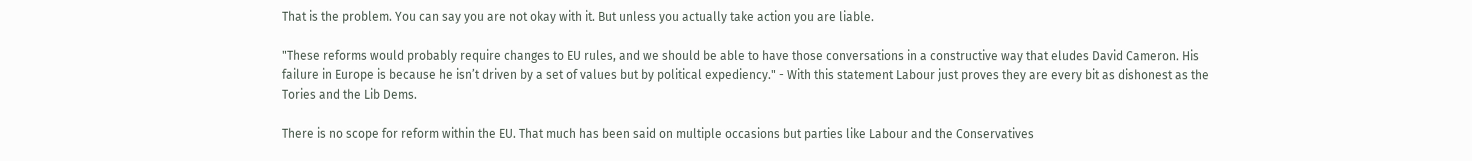That is the problem. You can say you are not okay with it. But unless you actually take action you are liable.

"These reforms would probably require changes to EU rules, and we should be able to have those conversations in a constructive way that eludes David Cameron. His failure in Europe is because he isn’t driven by a set of values but by political expediency." - With this statement Labour just proves they are every bit as dishonest as the Tories and the Lib Dems.

There is no scope for reform within the EU. That much has been said on multiple occasions but parties like Labour and the Conservatives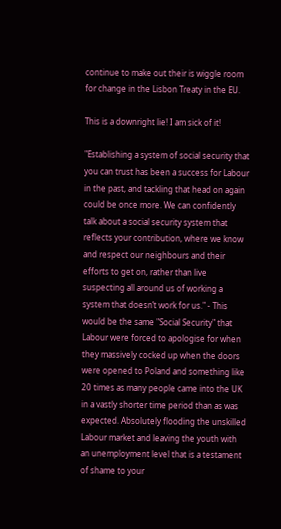continue to make out their is wiggle room for change in the Lisbon Treaty in the EU.

This is a downright lie! I am sick of it!

"Establishing a system of social security that you can trust has been a success for Labour in the past, and tackling that head on again could be once more. We can confidently talk about a social security system that reflects your contribution, where we know and respect our neighbours and their efforts to get on, rather than live suspecting all around us of working a system that doesn’t work for us." - This would be the same "Social Security" that Labour were forced to apologise for when they massively cocked up when the doors were opened to Poland and something like 20 times as many people came into the UK in a vastly shorter time period than as was expected. Absolutely flooding the unskilled Labour market and leaving the youth with an unemployment level that is a testament of shame to your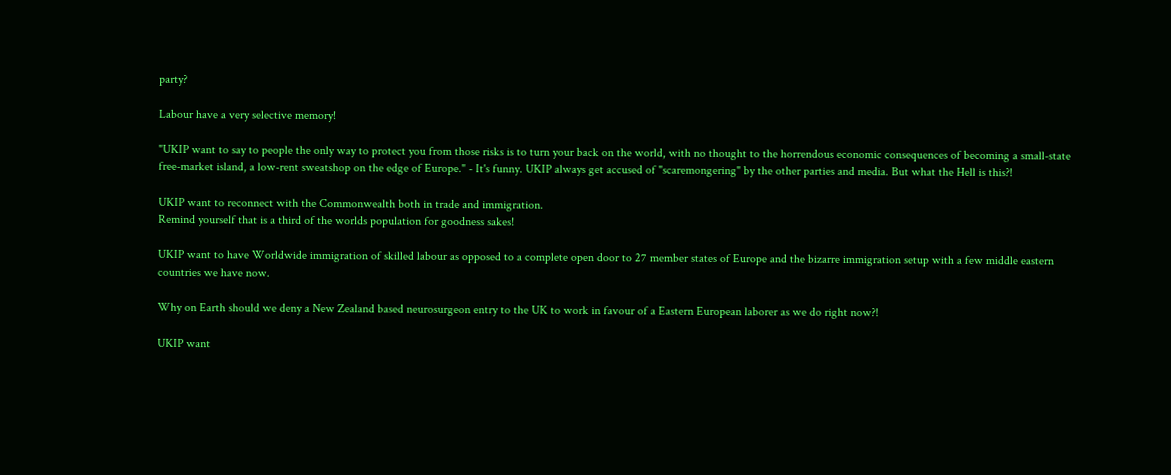party?

Labour have a very selective memory!

"UKIP want to say to people the only way to protect you from those risks is to turn your back on the world, with no thought to the horrendous economic consequences of becoming a small-state free-market island, a low-rent sweatshop on the edge of Europe." - It's funny. UKIP always get accused of "scaremongering" by the other parties and media. But what the Hell is this?!

UKIP want to reconnect with the Commonwealth both in trade and immigration.
Remind yourself that is a third of the worlds population for goodness sakes!

UKIP want to have Worldwide immigration of skilled labour as opposed to a complete open door to 27 member states of Europe and the bizarre immigration setup with a few middle eastern countries we have now.

Why on Earth should we deny a New Zealand based neurosurgeon entry to the UK to work in favour of a Eastern European laborer as we do right now?!

UKIP want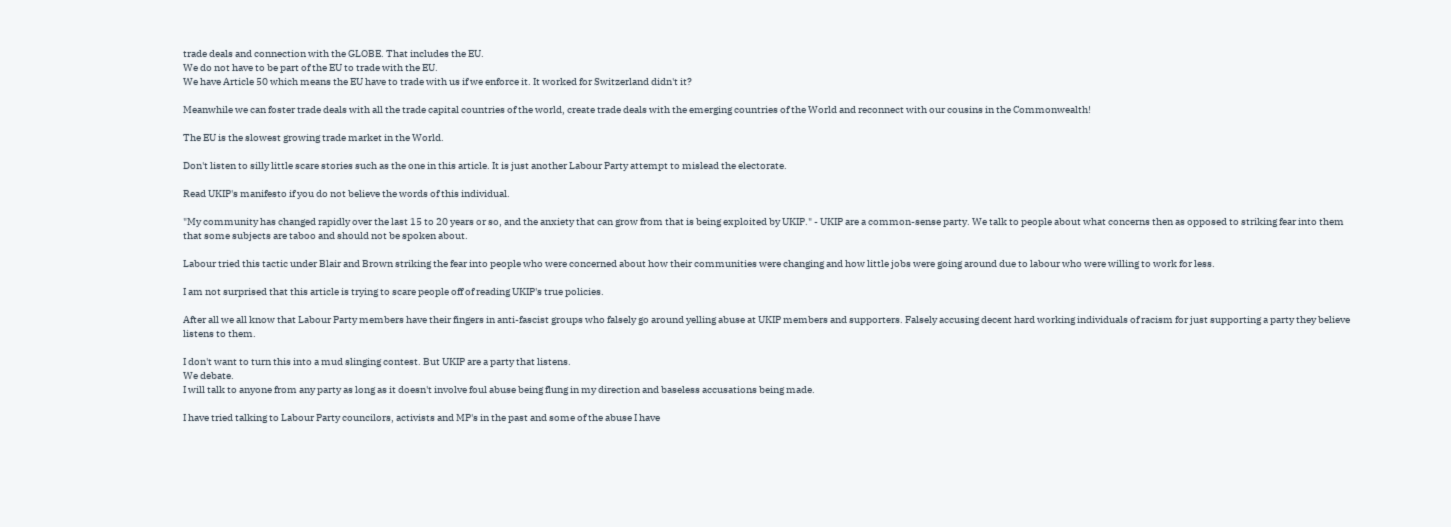trade deals and connection with the GLOBE. That includes the EU.
We do not have to be part of the EU to trade with the EU.
We have Article 50 which means the EU have to trade with us if we enforce it. It worked for Switzerland didn't it?

Meanwhile we can foster trade deals with all the trade capital countries of the world, create trade deals with the emerging countries of the World and reconnect with our cousins in the Commonwealth!

The EU is the slowest growing trade market in the World.

Don't listen to silly little scare stories such as the one in this article. It is just another Labour Party attempt to mislead the electorate.

Read UKIP's manifesto if you do not believe the words of this individual.

"My community has changed rapidly over the last 15 to 20 years or so, and the anxiety that can grow from that is being exploited by UKIP." - UKIP are a common-sense party. We talk to people about what concerns then as opposed to striking fear into them that some subjects are taboo and should not be spoken about.

Labour tried this tactic under Blair and Brown striking the fear into people who were concerned about how their communities were changing and how little jobs were going around due to labour who were willing to work for less.

I am not surprised that this article is trying to scare people off of reading UKIP's true policies.

After all we all know that Labour Party members have their fingers in anti-fascist groups who falsely go around yelling abuse at UKIP members and supporters. Falsely accusing decent hard working individuals of racism for just supporting a party they believe listens to them.

I don't want to turn this into a mud slinging contest. But UKIP are a party that listens.
We debate.
I will talk to anyone from any party as long as it doesn't involve foul abuse being flung in my direction and baseless accusations being made.

I have tried talking to Labour Party councilors, activists and MP's in the past and some of the abuse I have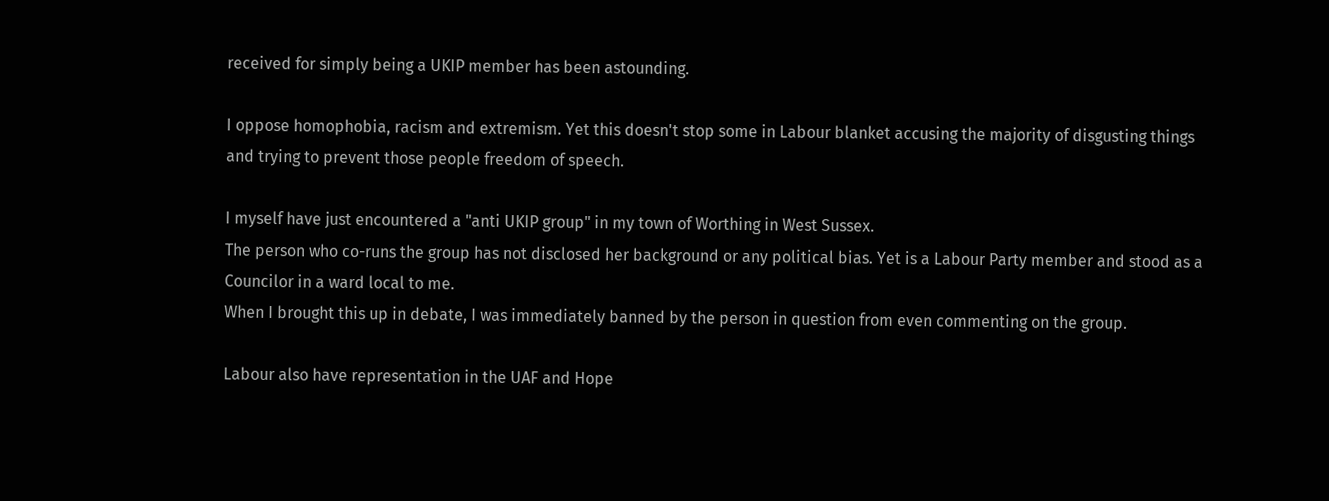received for simply being a UKIP member has been astounding.

I oppose homophobia, racism and extremism. Yet this doesn't stop some in Labour blanket accusing the majority of disgusting things and trying to prevent those people freedom of speech.

I myself have just encountered a "anti UKIP group" in my town of Worthing in West Sussex.
The person who co-runs the group has not disclosed her background or any political bias. Yet is a Labour Party member and stood as a Councilor in a ward local to me.
When I brought this up in debate, I was immediately banned by the person in question from even commenting on the group.

Labour also have representation in the UAF and Hope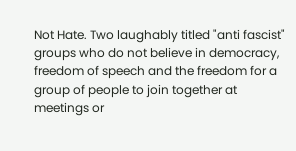Not Hate. Two laughably titled "anti fascist" groups who do not believe in democracy, freedom of speech and the freedom for a group of people to join together at meetings or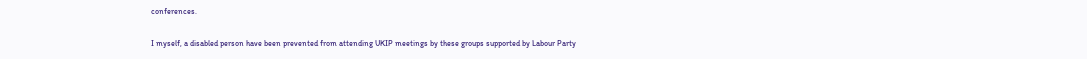conferences.

I myself, a disabled person have been prevented from attending UKIP meetings by these groups supported by Labour Party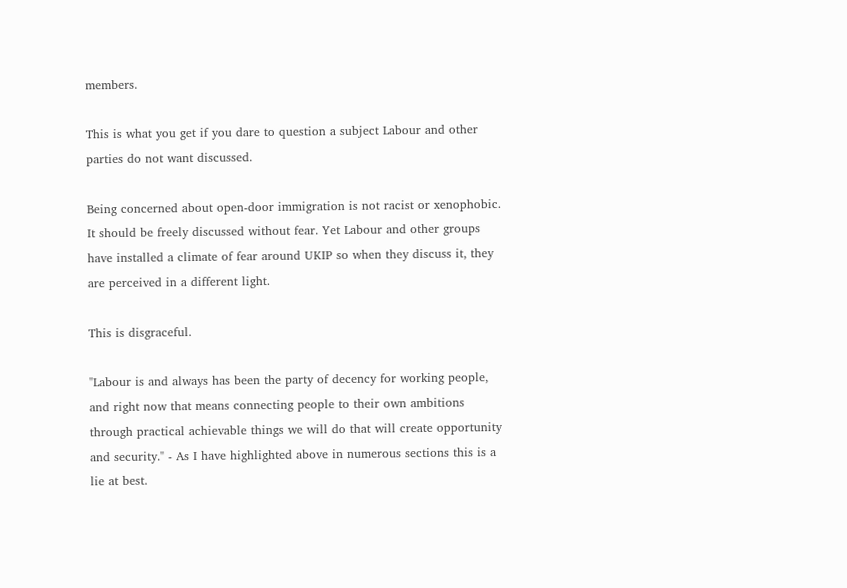members.

This is what you get if you dare to question a subject Labour and other parties do not want discussed.

Being concerned about open-door immigration is not racist or xenophobic. It should be freely discussed without fear. Yet Labour and other groups have installed a climate of fear around UKIP so when they discuss it, they are perceived in a different light.

This is disgraceful.

"Labour is and always has been the party of decency for working people, and right now that means connecting people to their own ambitions through practical achievable things we will do that will create opportunity and security." - As I have highlighted above in numerous sections this is a lie at best.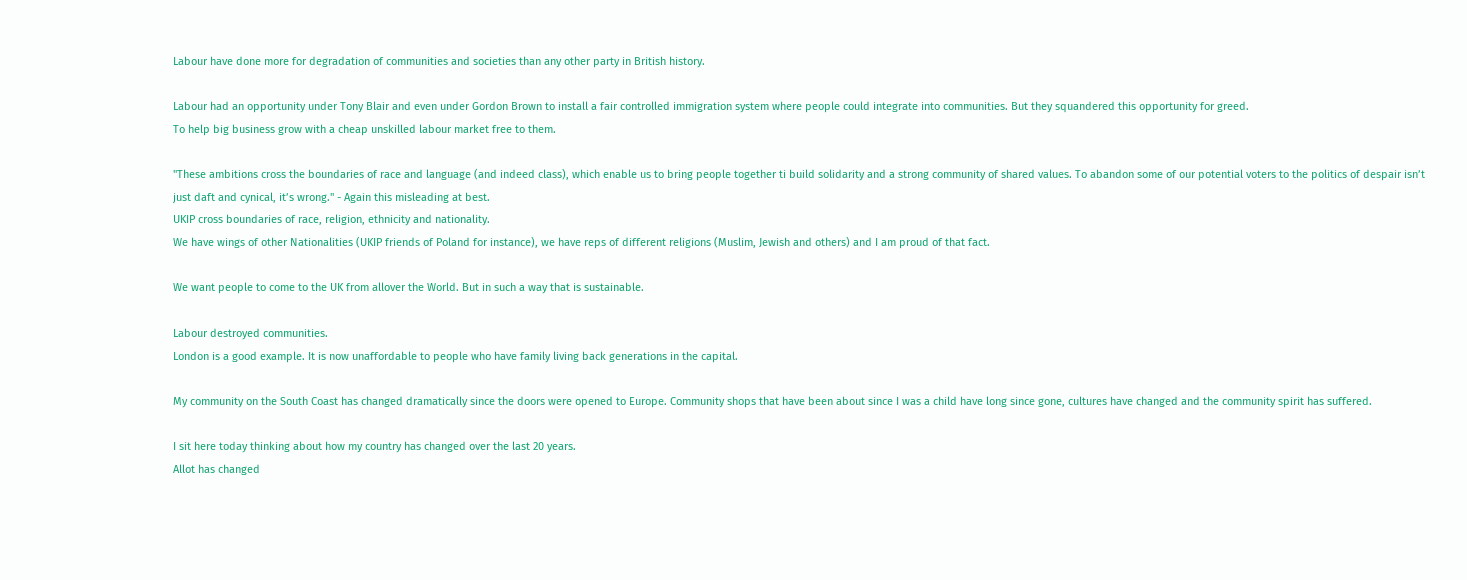Labour have done more for degradation of communities and societies than any other party in British history.

Labour had an opportunity under Tony Blair and even under Gordon Brown to install a fair controlled immigration system where people could integrate into communities. But they squandered this opportunity for greed.
To help big business grow with a cheap unskilled labour market free to them.

"These ambitions cross the boundaries of race and language (and indeed class), which enable us to bring people together ti build solidarity and a strong community of shared values. To abandon some of our potential voters to the politics of despair isn’t just daft and cynical, it’s wrong." - Again this misleading at best.
UKIP cross boundaries of race, religion, ethnicity and nationality.
We have wings of other Nationalities (UKIP friends of Poland for instance), we have reps of different religions (Muslim, Jewish and others) and I am proud of that fact.

We want people to come to the UK from allover the World. But in such a way that is sustainable.

Labour destroyed communities.
London is a good example. It is now unaffordable to people who have family living back generations in the capital.

My community on the South Coast has changed dramatically since the doors were opened to Europe. Community shops that have been about since I was a child have long since gone, cultures have changed and the community spirit has suffered.

I sit here today thinking about how my country has changed over the last 20 years.
Allot has changed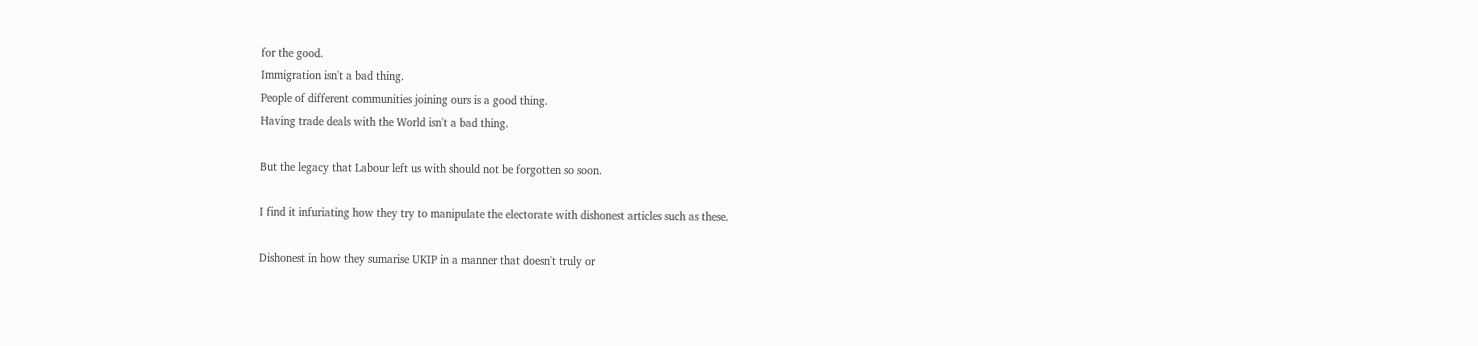for the good.
Immigration isn't a bad thing.
People of different communities joining ours is a good thing.
Having trade deals with the World isn't a bad thing.

But the legacy that Labour left us with should not be forgotten so soon.

I find it infuriating how they try to manipulate the electorate with dishonest articles such as these.

Dishonest in how they sumarise UKIP in a manner that doesn't truly or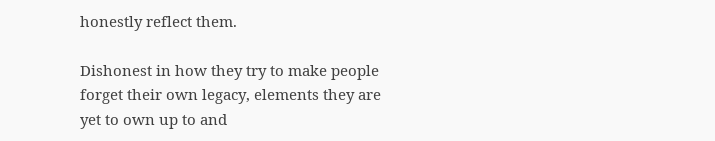honestly reflect them.

Dishonest in how they try to make people forget their own legacy, elements they are yet to own up to and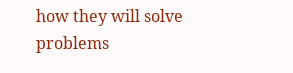how they will solve problems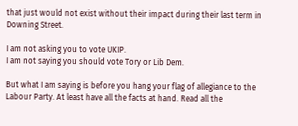that just would not exist without their impact during their last term in Downing Street.

I am not asking you to vote UKIP.
I am not saying you should vote Tory or Lib Dem.

But what I am saying is before you hang your flag of allegiance to the Labour Party. At least have all the facts at hand. Read all the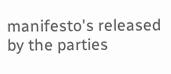manifesto's released by the parties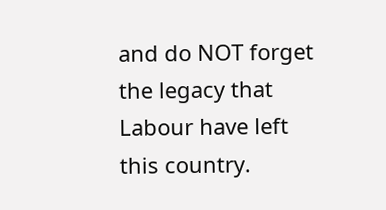and do NOT forget the legacy that Labour have left this country.